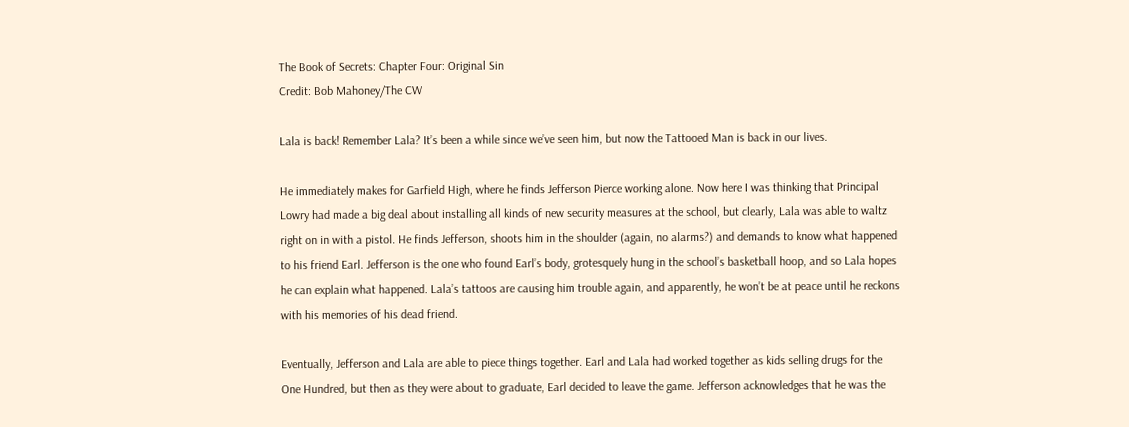The Book of Secrets: Chapter Four: Original Sin
Credit: Bob Mahoney/The CW

Lala is back! Remember Lala? It’s been a while since we’ve seen him, but now the Tattooed Man is back in our lives.

He immediately makes for Garfield High, where he finds Jefferson Pierce working alone. Now here I was thinking that Principal Lowry had made a big deal about installing all kinds of new security measures at the school, but clearly, Lala was able to waltz right on in with a pistol. He finds Jefferson, shoots him in the shoulder (again, no alarms?) and demands to know what happened to his friend Earl. Jefferson is the one who found Earl’s body, grotesquely hung in the school’s basketball hoop, and so Lala hopes he can explain what happened. Lala’s tattoos are causing him trouble again, and apparently, he won’t be at peace until he reckons with his memories of his dead friend.

Eventually, Jefferson and Lala are able to piece things together. Earl and Lala had worked together as kids selling drugs for the One Hundred, but then as they were about to graduate, Earl decided to leave the game. Jefferson acknowledges that he was the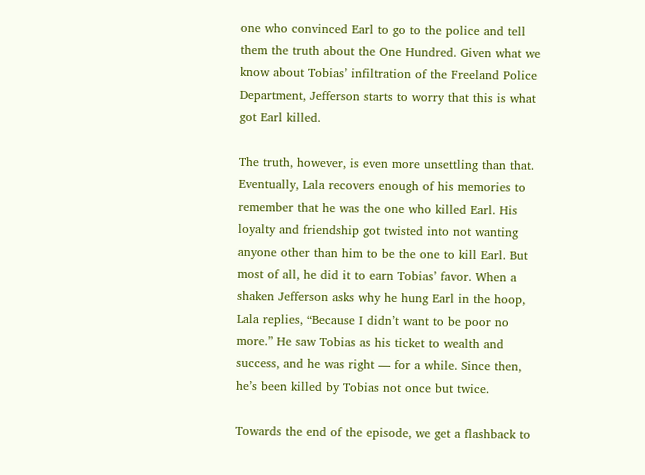one who convinced Earl to go to the police and tell them the truth about the One Hundred. Given what we know about Tobias’ infiltration of the Freeland Police Department, Jefferson starts to worry that this is what got Earl killed.

The truth, however, is even more unsettling than that. Eventually, Lala recovers enough of his memories to remember that he was the one who killed Earl. His loyalty and friendship got twisted into not wanting anyone other than him to be the one to kill Earl. But most of all, he did it to earn Tobias’ favor. When a shaken Jefferson asks why he hung Earl in the hoop, Lala replies, “Because I didn’t want to be poor no more.” He saw Tobias as his ticket to wealth and success, and he was right — for a while. Since then, he’s been killed by Tobias not once but twice.

Towards the end of the episode, we get a flashback to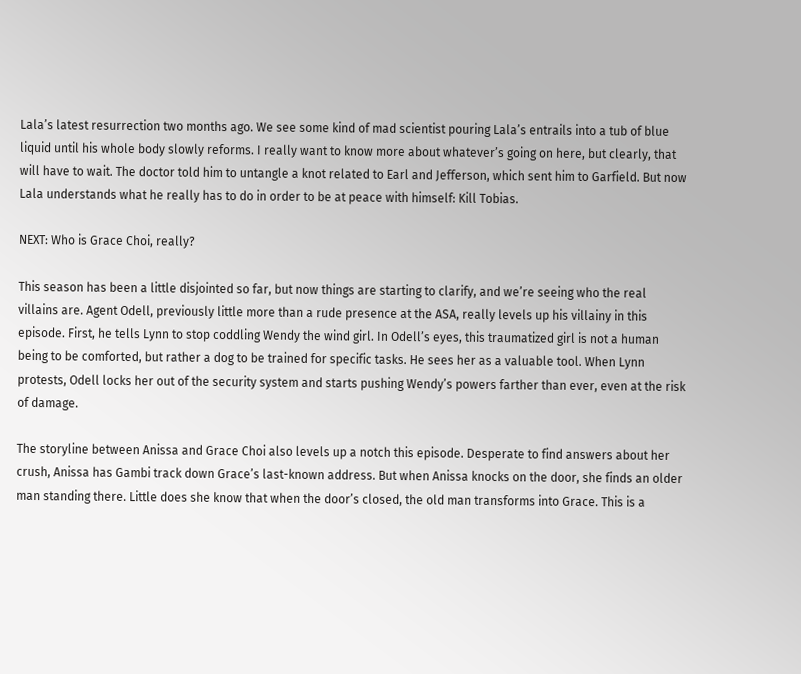Lala’s latest resurrection two months ago. We see some kind of mad scientist pouring Lala’s entrails into a tub of blue liquid until his whole body slowly reforms. I really want to know more about whatever’s going on here, but clearly, that will have to wait. The doctor told him to untangle a knot related to Earl and Jefferson, which sent him to Garfield. But now Lala understands what he really has to do in order to be at peace with himself: Kill Tobias.

NEXT: Who is Grace Choi, really?

This season has been a little disjointed so far, but now things are starting to clarify, and we’re seeing who the real villains are. Agent Odell, previously little more than a rude presence at the ASA, really levels up his villainy in this episode. First, he tells Lynn to stop coddling Wendy the wind girl. In Odell’s eyes, this traumatized girl is not a human being to be comforted, but rather a dog to be trained for specific tasks. He sees her as a valuable tool. When Lynn protests, Odell locks her out of the security system and starts pushing Wendy’s powers farther than ever, even at the risk of damage.

The storyline between Anissa and Grace Choi also levels up a notch this episode. Desperate to find answers about her crush, Anissa has Gambi track down Grace’s last-known address. But when Anissa knocks on the door, she finds an older man standing there. Little does she know that when the door’s closed, the old man transforms into Grace. This is a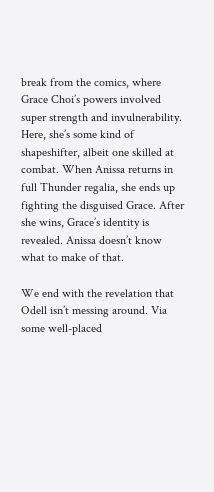break from the comics, where Grace Choi’s powers involved super strength and invulnerability. Here, she’s some kind of shapeshifter, albeit one skilled at combat. When Anissa returns in full Thunder regalia, she ends up fighting the disguised Grace. After she wins, Grace’s identity is revealed. Anissa doesn’t know what to make of that.

We end with the revelation that Odell isn’t messing around. Via some well-placed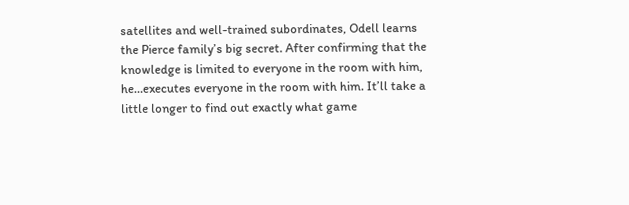satellites and well-trained subordinates, Odell learns the Pierce family’s big secret. After confirming that the knowledge is limited to everyone in the room with him, he…executes everyone in the room with him. It’ll take a little longer to find out exactly what game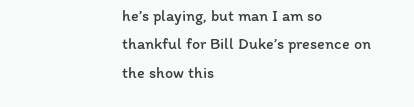he’s playing, but man I am so thankful for Bill Duke’s presence on the show this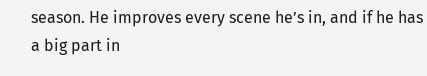season. He improves every scene he’s in, and if he has a big part in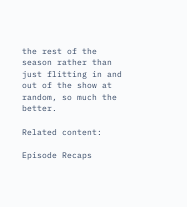the rest of the season rather than just flitting in and out of the show at random, so much the better.

Related content:

Episode Recaps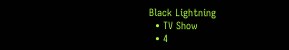Black Lightning
  • TV Show
  • 4